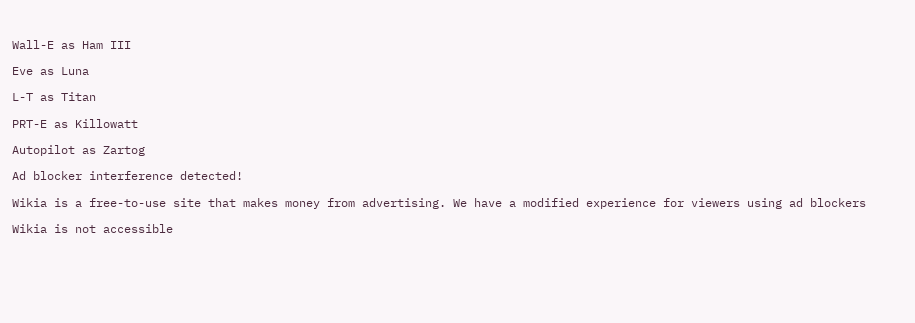Wall-E as Ham III

Eve as Luna

L-T as Titan

PRT-E as Killowatt

Autopilot as Zartog

Ad blocker interference detected!

Wikia is a free-to-use site that makes money from advertising. We have a modified experience for viewers using ad blockers

Wikia is not accessible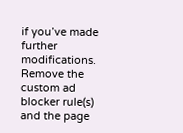if you’ve made further modifications. Remove the custom ad blocker rule(s) and the page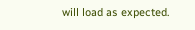will load as expected.